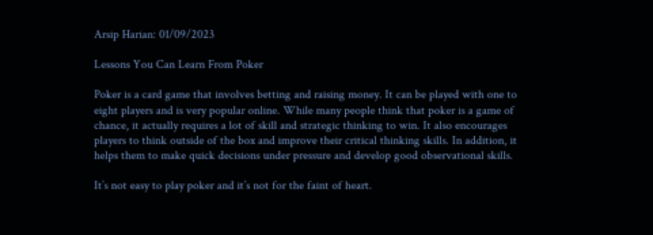Arsip Harian: 01/09/2023

Lessons You Can Learn From Poker

Poker is a card game that involves betting and raising money. It can be played with one to eight players and is very popular online. While many people think that poker is a game of chance, it actually requires a lot of skill and strategic thinking to win. It also encourages players to think outside of the box and improve their critical thinking skills. In addition, it helps them to make quick decisions under pressure and develop good observational skills.

It’s not easy to play poker and it’s not for the faint of heart.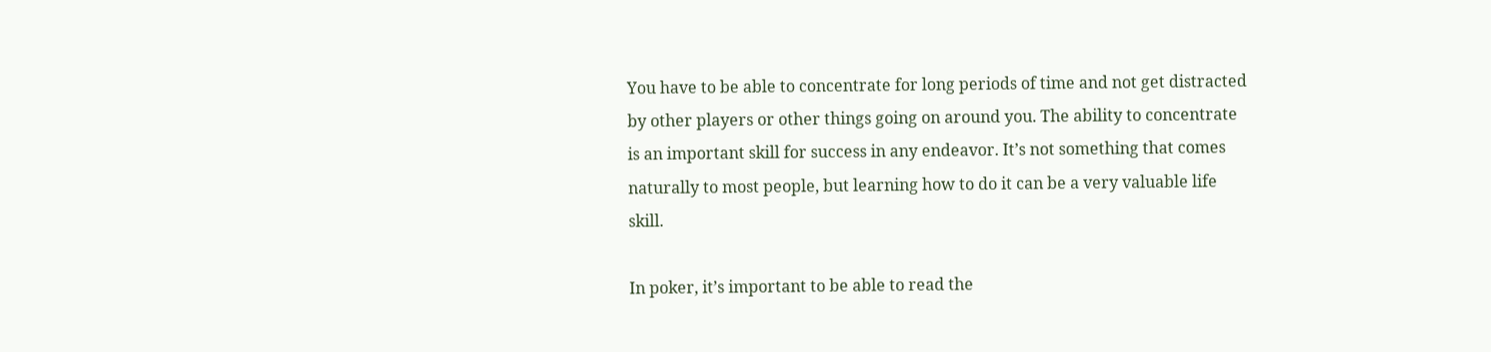You have to be able to concentrate for long periods of time and not get distracted by other players or other things going on around you. The ability to concentrate is an important skill for success in any endeavor. It’s not something that comes naturally to most people, but learning how to do it can be a very valuable life skill.

In poker, it’s important to be able to read the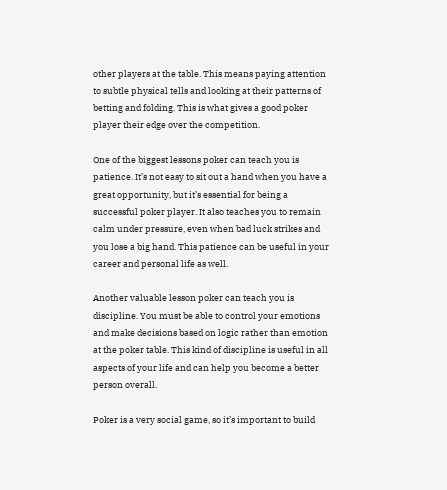other players at the table. This means paying attention to subtle physical tells and looking at their patterns of betting and folding. This is what gives a good poker player their edge over the competition.

One of the biggest lessons poker can teach you is patience. It’s not easy to sit out a hand when you have a great opportunity, but it’s essential for being a successful poker player. It also teaches you to remain calm under pressure, even when bad luck strikes and you lose a big hand. This patience can be useful in your career and personal life as well.

Another valuable lesson poker can teach you is discipline. You must be able to control your emotions and make decisions based on logic rather than emotion at the poker table. This kind of discipline is useful in all aspects of your life and can help you become a better person overall.

Poker is a very social game, so it’s important to build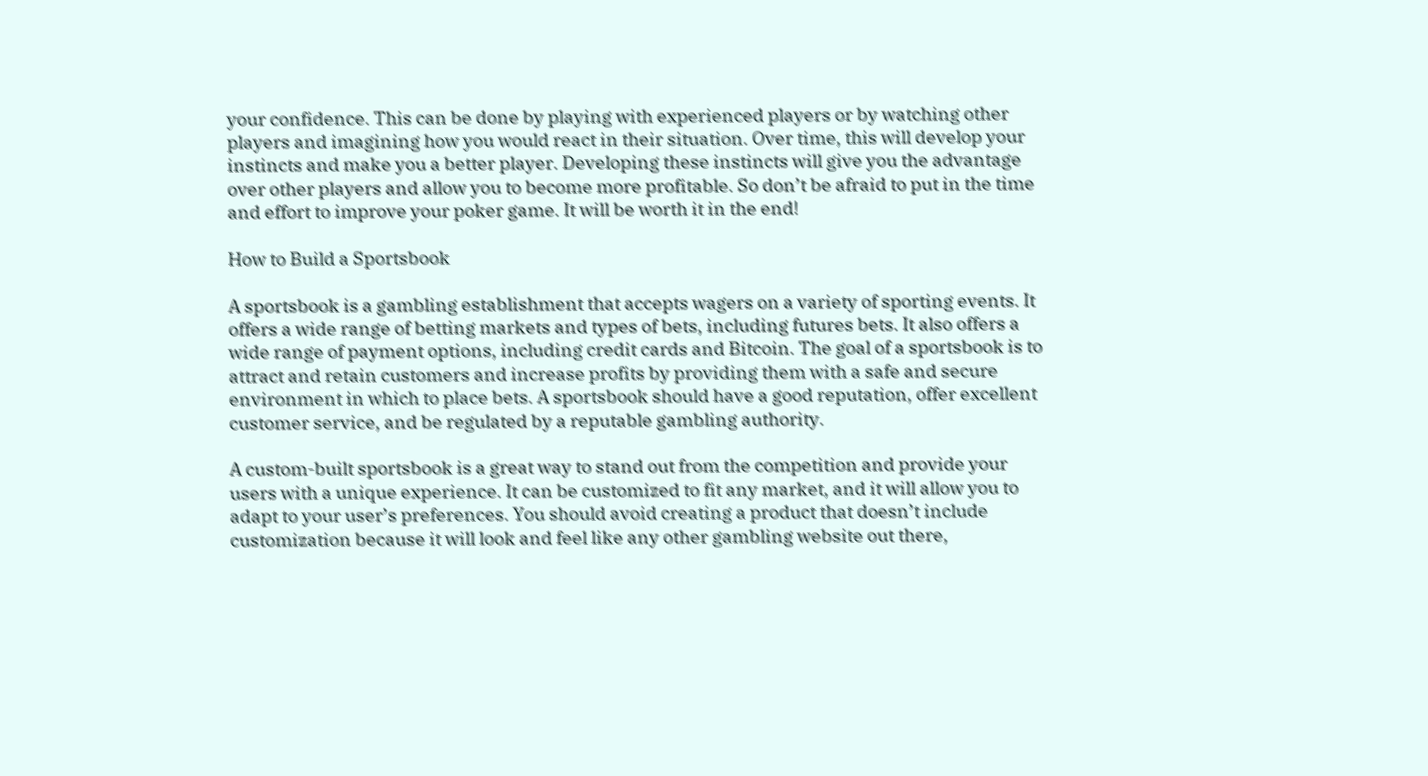your confidence. This can be done by playing with experienced players or by watching other players and imagining how you would react in their situation. Over time, this will develop your instincts and make you a better player. Developing these instincts will give you the advantage over other players and allow you to become more profitable. So don’t be afraid to put in the time and effort to improve your poker game. It will be worth it in the end!

How to Build a Sportsbook

A sportsbook is a gambling establishment that accepts wagers on a variety of sporting events. It offers a wide range of betting markets and types of bets, including futures bets. It also offers a wide range of payment options, including credit cards and Bitcoin. The goal of a sportsbook is to attract and retain customers and increase profits by providing them with a safe and secure environment in which to place bets. A sportsbook should have a good reputation, offer excellent customer service, and be regulated by a reputable gambling authority.

A custom-built sportsbook is a great way to stand out from the competition and provide your users with a unique experience. It can be customized to fit any market, and it will allow you to adapt to your user’s preferences. You should avoid creating a product that doesn’t include customization because it will look and feel like any other gambling website out there,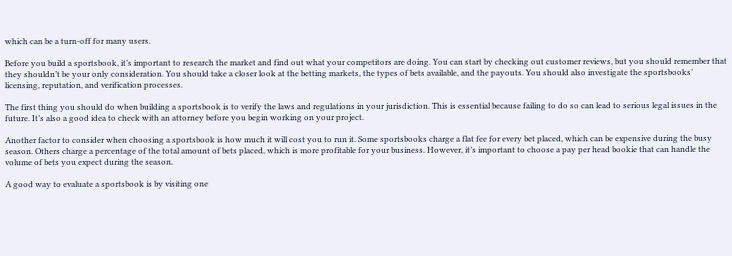which can be a turn-off for many users.

Before you build a sportsbook, it’s important to research the market and find out what your competitors are doing. You can start by checking out customer reviews, but you should remember that they shouldn’t be your only consideration. You should take a closer look at the betting markets, the types of bets available, and the payouts. You should also investigate the sportsbooks’ licensing, reputation, and verification processes.

The first thing you should do when building a sportsbook is to verify the laws and regulations in your jurisdiction. This is essential because failing to do so can lead to serious legal issues in the future. It’s also a good idea to check with an attorney before you begin working on your project.

Another factor to consider when choosing a sportsbook is how much it will cost you to run it. Some sportsbooks charge a flat fee for every bet placed, which can be expensive during the busy season. Others charge a percentage of the total amount of bets placed, which is more profitable for your business. However, it’s important to choose a pay per head bookie that can handle the volume of bets you expect during the season.

A good way to evaluate a sportsbook is by visiting one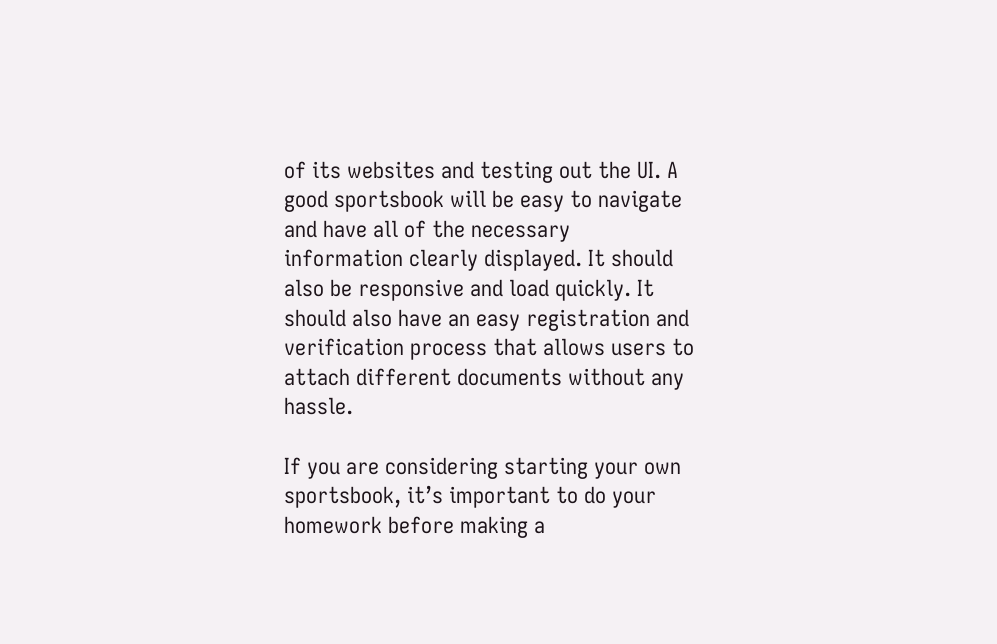of its websites and testing out the UI. A good sportsbook will be easy to navigate and have all of the necessary information clearly displayed. It should also be responsive and load quickly. It should also have an easy registration and verification process that allows users to attach different documents without any hassle.

If you are considering starting your own sportsbook, it’s important to do your homework before making a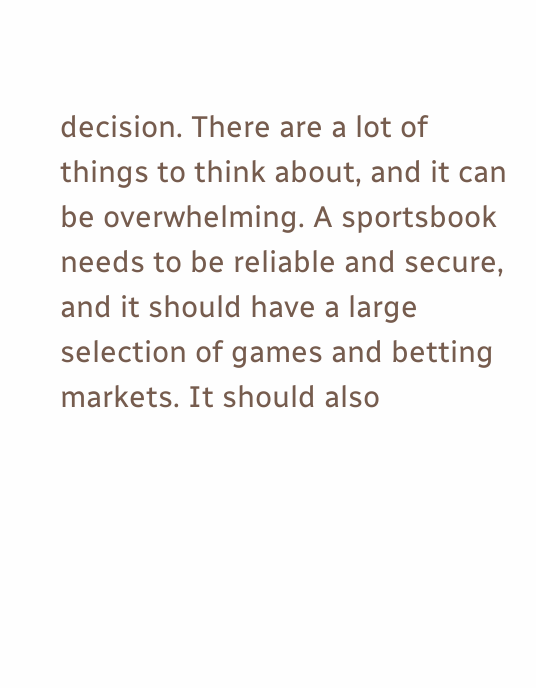decision. There are a lot of things to think about, and it can be overwhelming. A sportsbook needs to be reliable and secure, and it should have a large selection of games and betting markets. It should also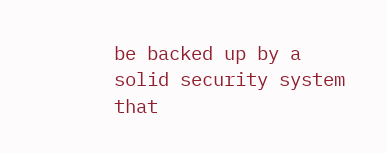be backed up by a solid security system that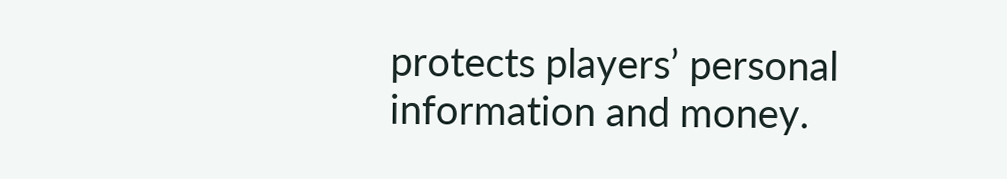protects players’ personal information and money.